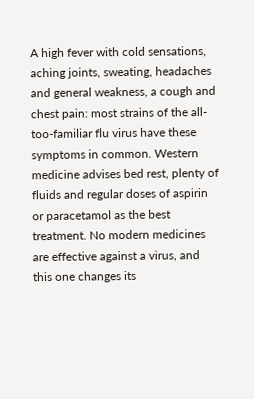A high fever with cold sensations, aching joints, sweating, headaches and general weakness, a cough and chest pain: most strains of the all-too-familiar flu virus have these symptoms in common. Western medicine advises bed rest, plenty of fluids and regular doses of aspirin or paracetamol as the best treatment. No modern medicines are effective against a virus, and this one changes its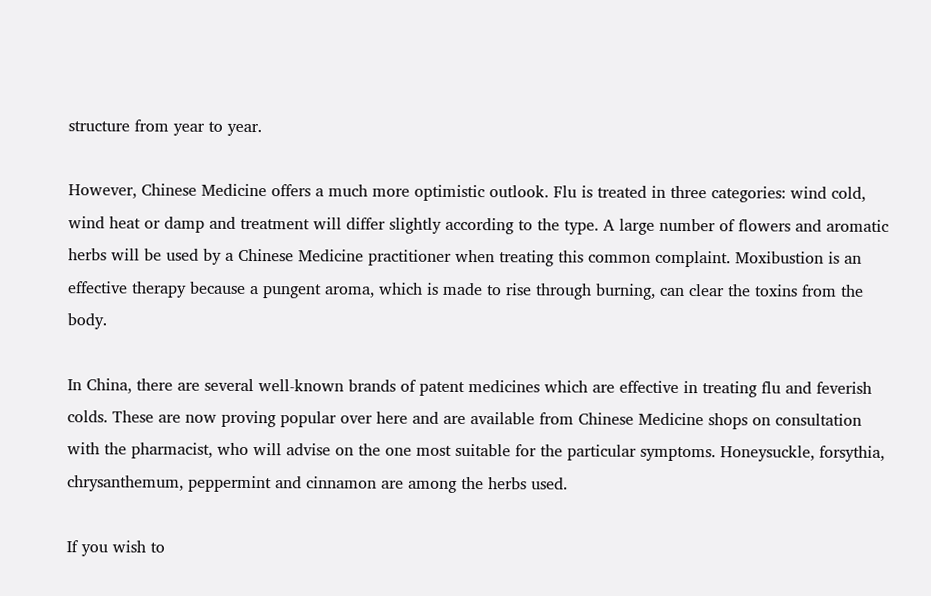structure from year to year.

However, Chinese Medicine offers a much more optimistic outlook. Flu is treated in three categories: wind cold, wind heat or damp and treatment will differ slightly according to the type. A large number of flowers and aromatic herbs will be used by a Chinese Medicine practitioner when treating this common complaint. Moxibustion is an effective therapy because a pungent aroma, which is made to rise through burning, can clear the toxins from the body.

In China, there are several well-known brands of patent medicines which are effective in treating flu and feverish colds. These are now proving popular over here and are available from Chinese Medicine shops on consultation with the pharmacist, who will advise on the one most suitable for the particular symptoms. Honeysuckle, forsythia, chrysanthemum, peppermint and cinnamon are among the herbs used.

If you wish to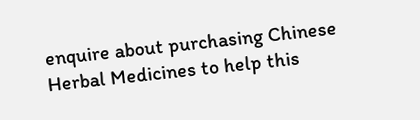enquire about purchasing Chinese Herbal Medicines to help this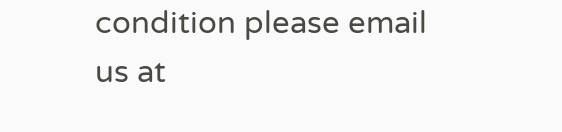condition please email us at